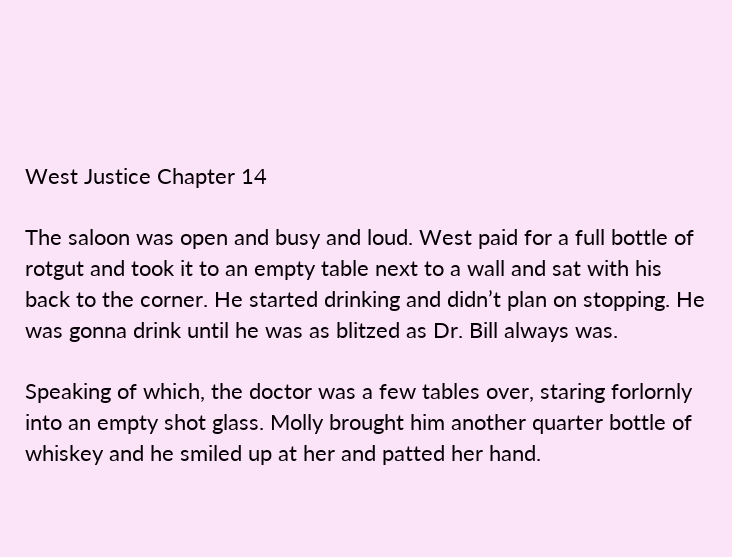West Justice Chapter 14

The saloon was open and busy and loud. West paid for a full bottle of rotgut and took it to an empty table next to a wall and sat with his back to the corner. He started drinking and didn’t plan on stopping. He was gonna drink until he was as blitzed as Dr. Bill always was.

Speaking of which, the doctor was a few tables over, staring forlornly into an empty shot glass. Molly brought him another quarter bottle of whiskey and he smiled up at her and patted her hand.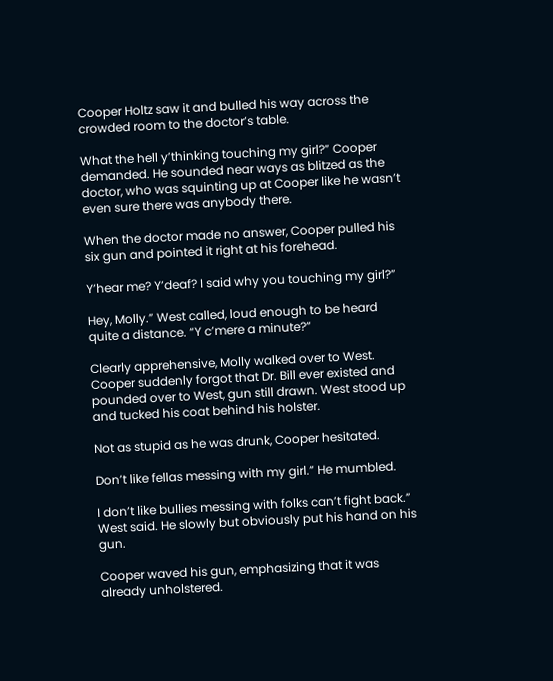Cooper Holtz saw it and bulled his way across the crowded room to the doctor’s table.

What the hell y’thinking touching my girl?” Cooper demanded. He sounded near ways as blitzed as the doctor, who was squinting up at Cooper like he wasn’t even sure there was anybody there.

When the doctor made no answer, Cooper pulled his six gun and pointed it right at his forehead.

Y’hear me? Y’deaf? I said why you touching my girl?”

Hey, Molly.” West called, loud enough to be heard quite a distance. “Y c’mere a minute?”

Clearly apprehensive, Molly walked over to West. Cooper suddenly forgot that Dr. Bill ever existed and pounded over to West, gun still drawn. West stood up and tucked his coat behind his holster.

Not as stupid as he was drunk, Cooper hesitated.

Don’t like fellas messing with my girl.” He mumbled.

I don’t like bullies messing with folks can’t fight back.” West said. He slowly but obviously put his hand on his gun.

Cooper waved his gun, emphasizing that it was already unholstered.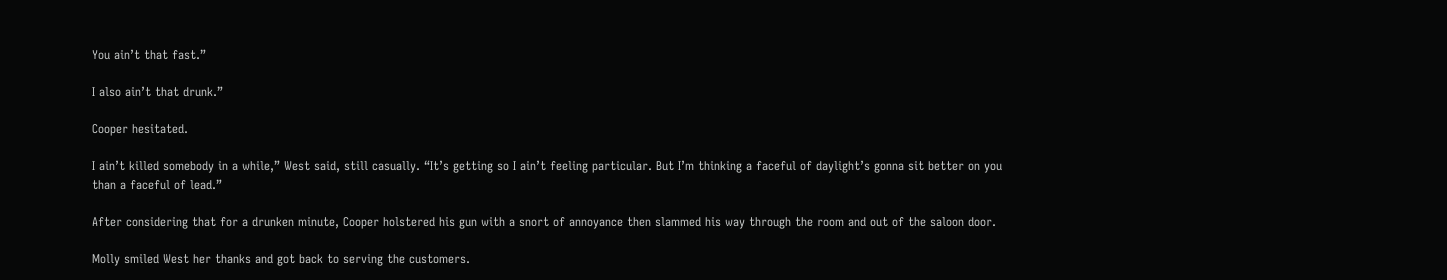You ain’t that fast.”

I also ain’t that drunk.”

Cooper hesitated.

I ain’t killed somebody in a while,” West said, still casually. “It’s getting so I ain’t feeling particular. But I’m thinking a faceful of daylight’s gonna sit better on you than a faceful of lead.”

After considering that for a drunken minute, Cooper holstered his gun with a snort of annoyance then slammed his way through the room and out of the saloon door.

Molly smiled West her thanks and got back to serving the customers.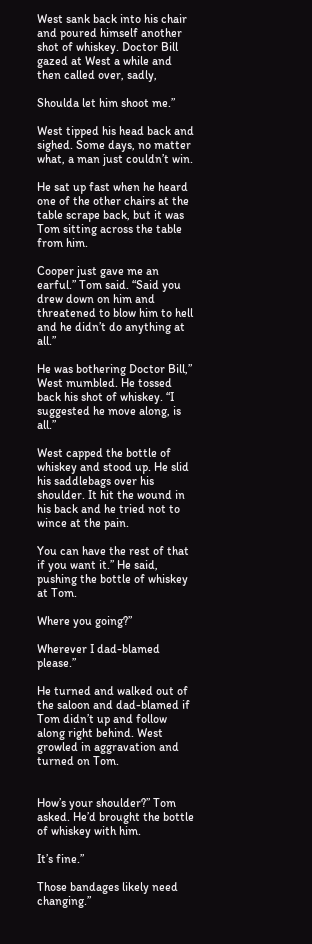West sank back into his chair and poured himself another shot of whiskey. Doctor Bill gazed at West a while and then called over, sadly,

Shoulda let him shoot me.”

West tipped his head back and sighed. Some days, no matter what, a man just couldn’t win.

He sat up fast when he heard one of the other chairs at the table scrape back, but it was Tom sitting across the table from him.

Cooper just gave me an earful.” Tom said. “Said you drew down on him and threatened to blow him to hell and he didn’t do anything at all.”

He was bothering Doctor Bill,” West mumbled. He tossed back his shot of whiskey. “I suggested he move along, is all.”

West capped the bottle of whiskey and stood up. He slid his saddlebags over his shoulder. It hit the wound in his back and he tried not to wince at the pain.

You can have the rest of that if you want it.” He said, pushing the bottle of whiskey at Tom.

Where you going?”

Wherever I dad-blamed please.”

He turned and walked out of the saloon and dad-blamed if Tom didn’t up and follow along right behind. West growled in aggravation and turned on Tom.


How’s your shoulder?” Tom asked. He’d brought the bottle of whiskey with him.

It’s fine.”

Those bandages likely need changing.”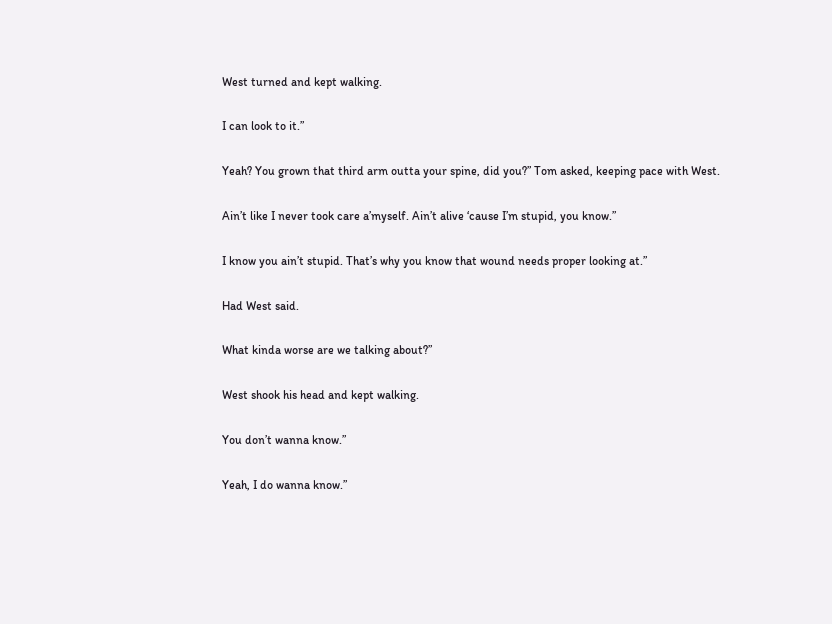West turned and kept walking.

I can look to it.”

Yeah? You grown that third arm outta your spine, did you?” Tom asked, keeping pace with West.

Ain’t like I never took care a’myself. Ain’t alive ‘cause I’m stupid, you know.”

I know you ain’t stupid. That’s why you know that wound needs proper looking at.”

Had West said.

What kinda worse are we talking about?”

West shook his head and kept walking.

You don’t wanna know.”

Yeah, I do wanna know.”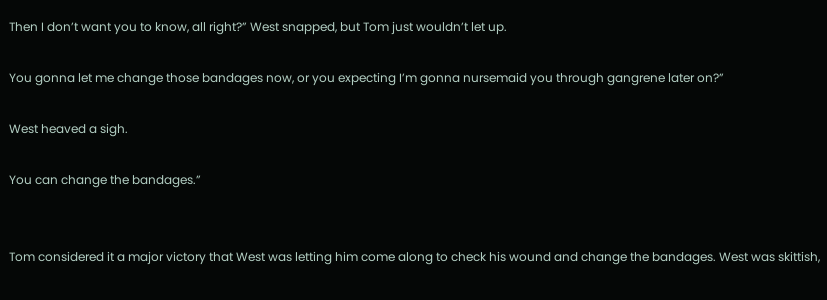Then I don’t want you to know, all right?” West snapped, but Tom just wouldn’t let up.

You gonna let me change those bandages now, or you expecting I’m gonna nursemaid you through gangrene later on?”

West heaved a sigh.

You can change the bandages.”


Tom considered it a major victory that West was letting him come along to check his wound and change the bandages. West was skittish,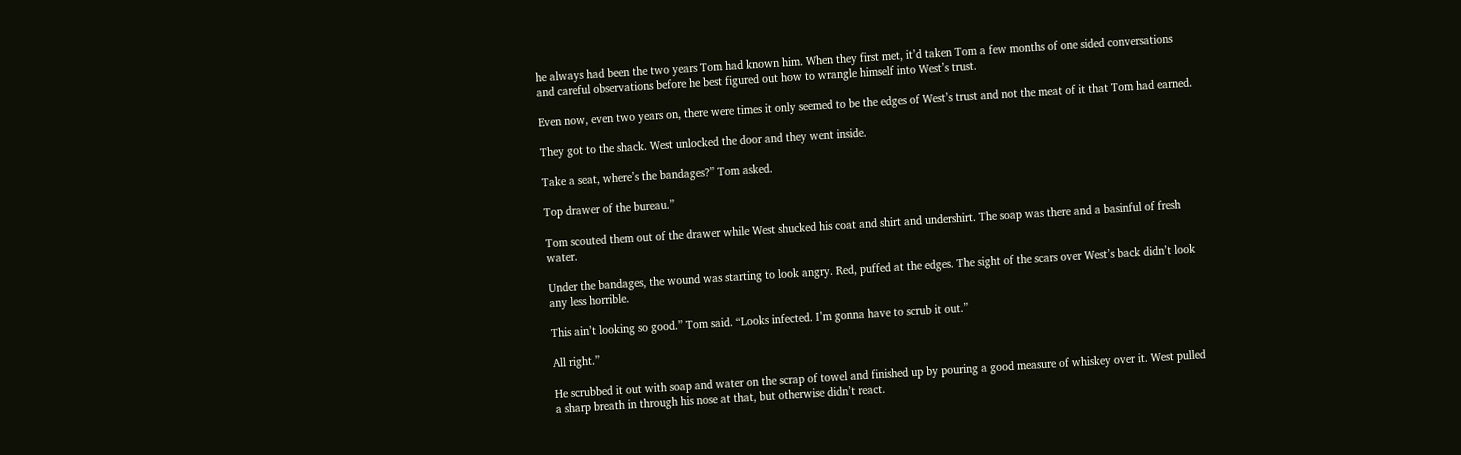he always had been the two years Tom had known him. When they first met, it’d taken Tom a few months of one sided conversations and careful observations before he best figured out how to wrangle himself into West’s trust.

Even now, even two years on, there were times it only seemed to be the edges of West’s trust and not the meat of it that Tom had earned.

They got to the shack. West unlocked the door and they went inside.

Take a seat, where’s the bandages?” Tom asked.

Top drawer of the bureau.”

Tom scouted them out of the drawer while West shucked his coat and shirt and undershirt. The soap was there and a basinful of fresh water.

Under the bandages, the wound was starting to look angry. Red, puffed at the edges. The sight of the scars over West’s back didn’t look any less horrible.

This ain’t looking so good.” Tom said. “Looks infected. I’m gonna have to scrub it out.”

All right.”

He scrubbed it out with soap and water on the scrap of towel and finished up by pouring a good measure of whiskey over it. West pulled a sharp breath in through his nose at that, but otherwise didn’t react.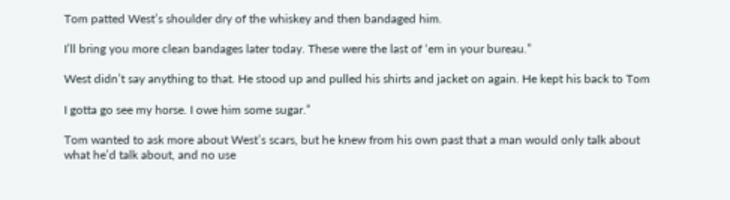Tom patted West’s shoulder dry of the whiskey and then bandaged him.

I’ll bring you more clean bandages later today. These were the last of ‘em in your bureau.”

West didn’t say anything to that. He stood up and pulled his shirts and jacket on again. He kept his back to Tom

I gotta go see my horse. I owe him some sugar.”

Tom wanted to ask more about West’s scars, but he knew from his own past that a man would only talk about what he’d talk about, and no use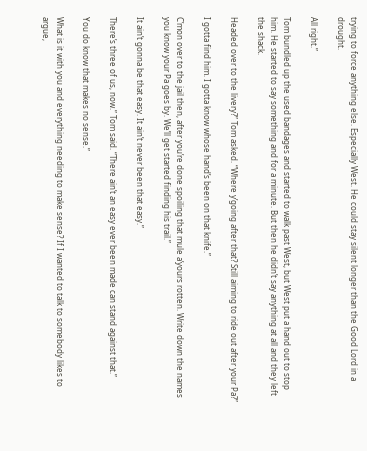trying to force anything else. Especially West. He could stay silent longer than the Good Lord in a drought.

All right.”

Tom bundled up the used bandages and started to walk past West, but West put a hand out to stop him. He started to say something and for a minute. But then he didn’t say anything at all and they left the shack.

Headed over to the livery?” Tom asked. “Where y’going after that? Still aiming to ride out after your Pa?”

I gotta find him. I gotta know whose hand’s been on that knife.”

C’mon over to the jail then, after you’re done spoiling that mule a’yours rotten. Write down the names you know your Pa goes by. We’ll get started finding his trail.”

It ain’t gonna be that easy. It ain’t never been that easy.”

There’s three of us, now.” Tom said. “There ain’t an easy ever been made can stand against that.”

You do know that makes no sense.”

What is it with you and everything needing to make sense? If I wanted to talk to somebody likes to argue,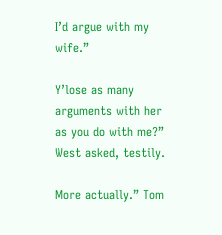I’d argue with my wife.”

Y’lose as many arguments with her as you do with me?” West asked, testily.

More actually.” Tom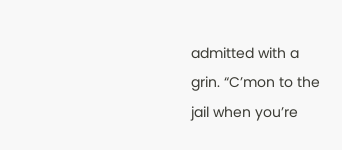admitted with a grin. “C’mon to the jail when you’re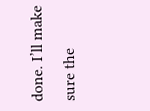done. I’ll make sure the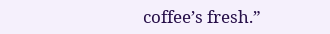coffee’s fresh.”